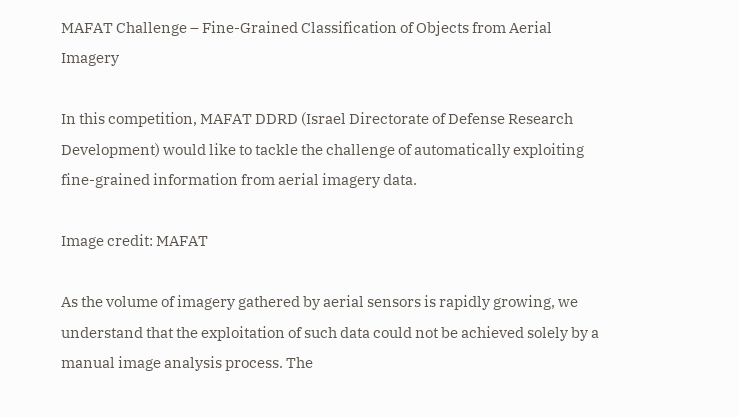MAFAT Challenge – Fine-Grained Classification of Objects from Aerial Imagery

In this competition, MAFAT DDRD (Israel Directorate of Defense Research Development) would like to tackle the challenge of automatically exploiting fine-grained information from aerial imagery data.

Image credit: MAFAT

As the volume of imagery gathered by aerial sensors is rapidly growing, we understand that the exploitation of such data could not be achieved solely by a manual image analysis process. The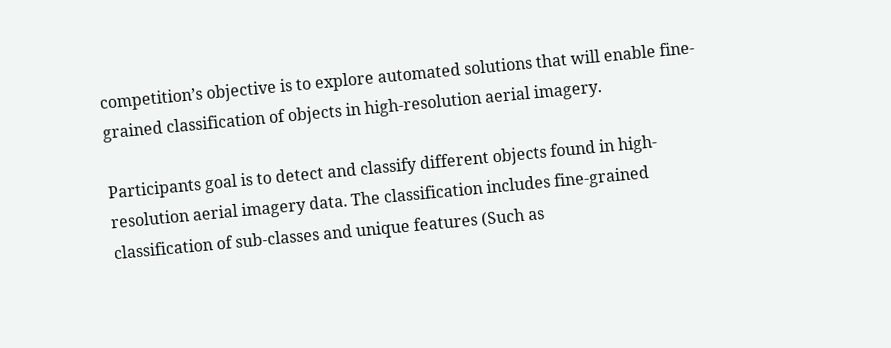competition’s objective is to explore automated solutions that will enable fine-grained classification of objects in high-resolution aerial imagery.

Participants goal is to detect and classify different objects found in high-resolution aerial imagery data. The classification includes fine-grained classification of sub-classes and unique features (Such as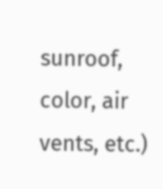sunroof, color, air vents, etc.)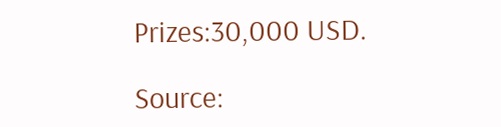Prizes:30,000 USD.

Source: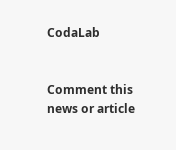CodaLab


Comment this news or article